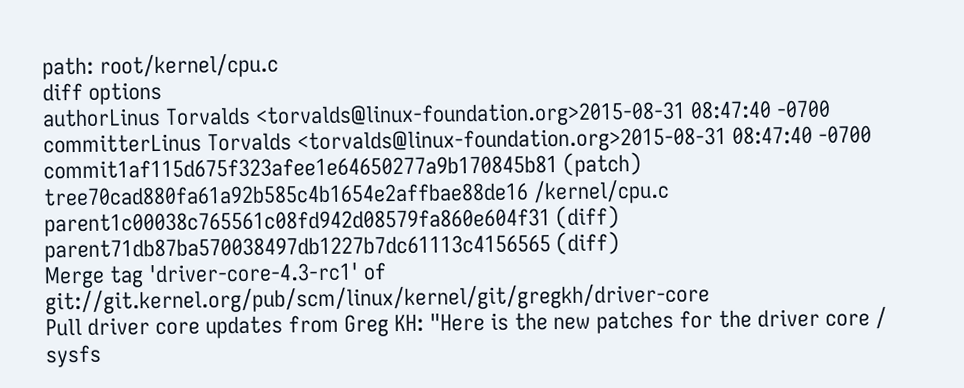path: root/kernel/cpu.c
diff options
authorLinus Torvalds <torvalds@linux-foundation.org>2015-08-31 08:47:40 -0700
committerLinus Torvalds <torvalds@linux-foundation.org>2015-08-31 08:47:40 -0700
commit1af115d675f323afee1e64650277a9b170845b81 (patch)
tree70cad880fa61a92b585c4b1654e2affbae88de16 /kernel/cpu.c
parent1c00038c765561c08fd942d08579fa860e604f31 (diff)
parent71db87ba570038497db1227b7dc61113c4156565 (diff)
Merge tag 'driver-core-4.3-rc1' of git://git.kernel.org/pub/scm/linux/kernel/git/gregkh/driver-core
Pull driver core updates from Greg KH: "Here is the new patches for the driver core / sysfs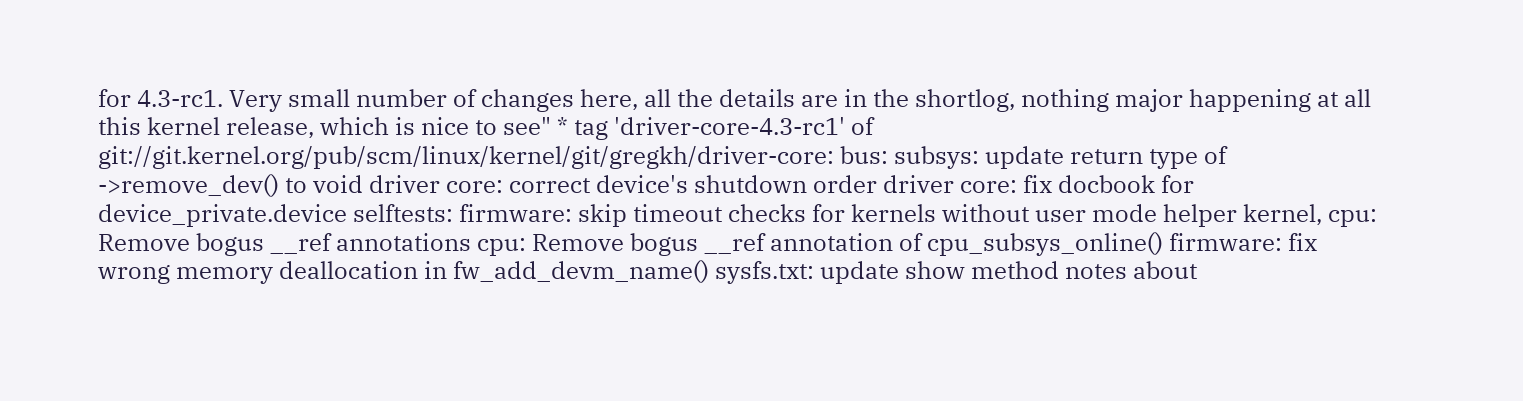for 4.3-rc1. Very small number of changes here, all the details are in the shortlog, nothing major happening at all this kernel release, which is nice to see" * tag 'driver-core-4.3-rc1' of git://git.kernel.org/pub/scm/linux/kernel/git/gregkh/driver-core: bus: subsys: update return type of ->remove_dev() to void driver core: correct device's shutdown order driver core: fix docbook for device_private.device selftests: firmware: skip timeout checks for kernels without user mode helper kernel, cpu: Remove bogus __ref annotations cpu: Remove bogus __ref annotation of cpu_subsys_online() firmware: fix wrong memory deallocation in fw_add_devm_name() sysfs.txt: update show method notes about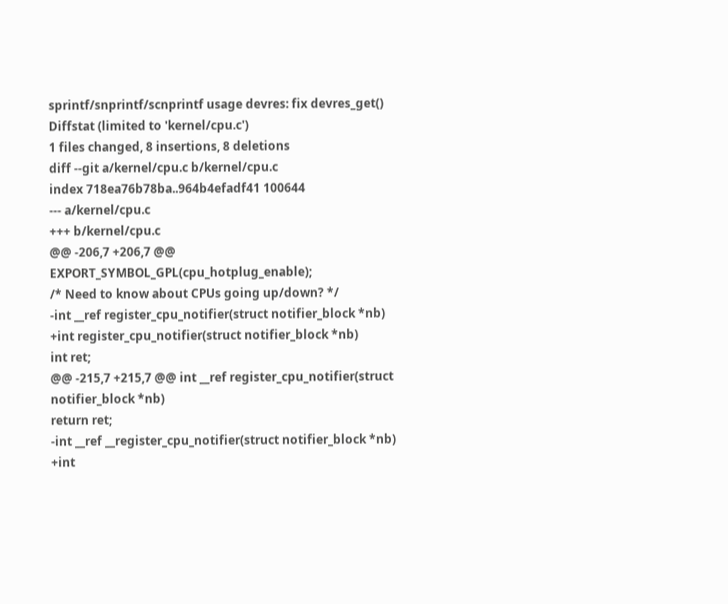sprintf/snprintf/scnprintf usage devres: fix devres_get()
Diffstat (limited to 'kernel/cpu.c')
1 files changed, 8 insertions, 8 deletions
diff --git a/kernel/cpu.c b/kernel/cpu.c
index 718ea76b78ba..964b4efadf41 100644
--- a/kernel/cpu.c
+++ b/kernel/cpu.c
@@ -206,7 +206,7 @@ EXPORT_SYMBOL_GPL(cpu_hotplug_enable);
/* Need to know about CPUs going up/down? */
-int __ref register_cpu_notifier(struct notifier_block *nb)
+int register_cpu_notifier(struct notifier_block *nb)
int ret;
@@ -215,7 +215,7 @@ int __ref register_cpu_notifier(struct notifier_block *nb)
return ret;
-int __ref __register_cpu_notifier(struct notifier_block *nb)
+int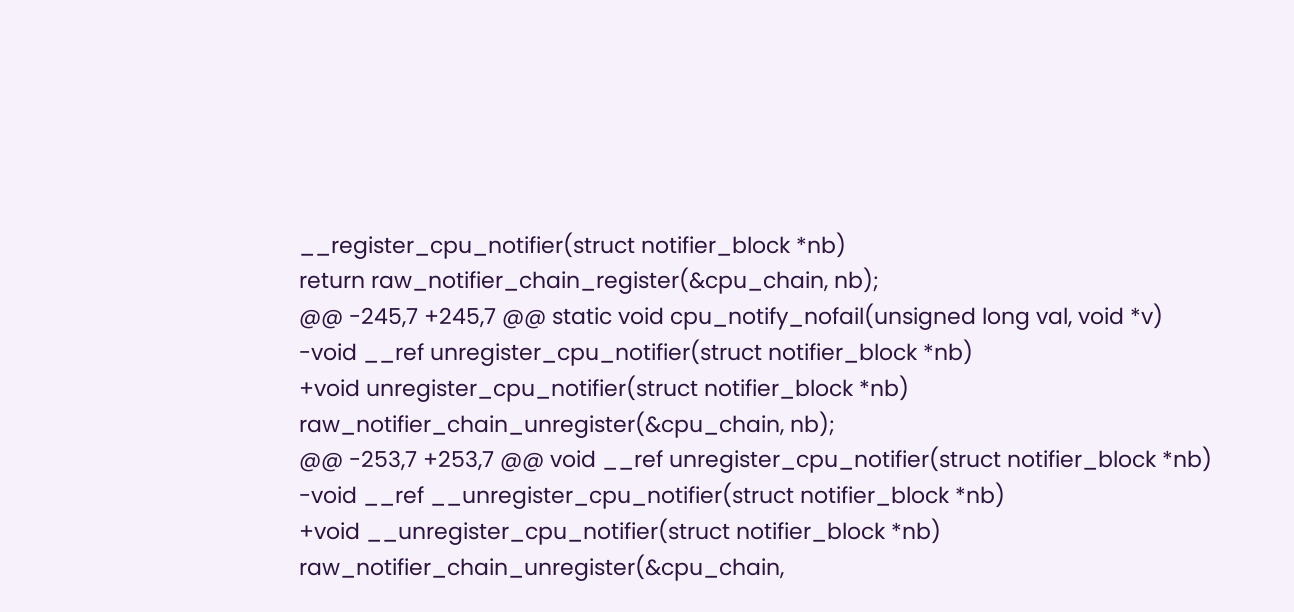__register_cpu_notifier(struct notifier_block *nb)
return raw_notifier_chain_register(&cpu_chain, nb);
@@ -245,7 +245,7 @@ static void cpu_notify_nofail(unsigned long val, void *v)
-void __ref unregister_cpu_notifier(struct notifier_block *nb)
+void unregister_cpu_notifier(struct notifier_block *nb)
raw_notifier_chain_unregister(&cpu_chain, nb);
@@ -253,7 +253,7 @@ void __ref unregister_cpu_notifier(struct notifier_block *nb)
-void __ref __unregister_cpu_notifier(struct notifier_block *nb)
+void __unregister_cpu_notifier(struct notifier_block *nb)
raw_notifier_chain_unregister(&cpu_chain,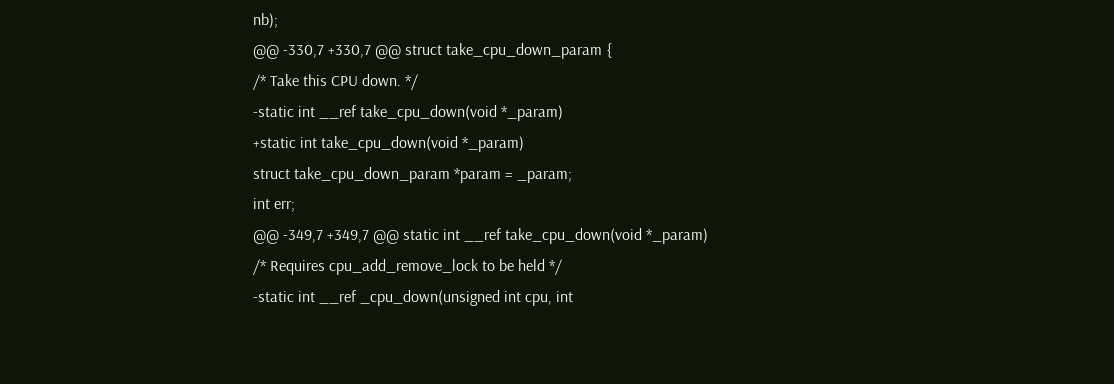nb);
@@ -330,7 +330,7 @@ struct take_cpu_down_param {
/* Take this CPU down. */
-static int __ref take_cpu_down(void *_param)
+static int take_cpu_down(void *_param)
struct take_cpu_down_param *param = _param;
int err;
@@ -349,7 +349,7 @@ static int __ref take_cpu_down(void *_param)
/* Requires cpu_add_remove_lock to be held */
-static int __ref _cpu_down(unsigned int cpu, int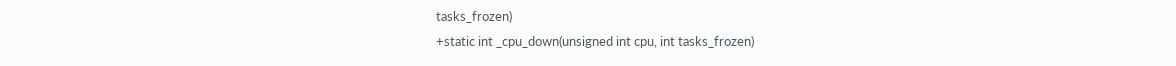tasks_frozen)
+static int _cpu_down(unsigned int cpu, int tasks_frozen)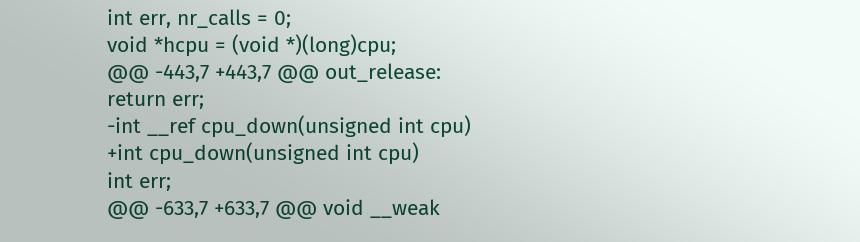int err, nr_calls = 0;
void *hcpu = (void *)(long)cpu;
@@ -443,7 +443,7 @@ out_release:
return err;
-int __ref cpu_down(unsigned int cpu)
+int cpu_down(unsigned int cpu)
int err;
@@ -633,7 +633,7 @@ void __weak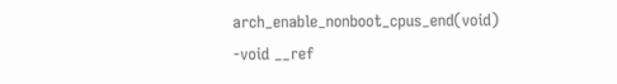arch_enable_nonboot_cpus_end(void)
-void __ref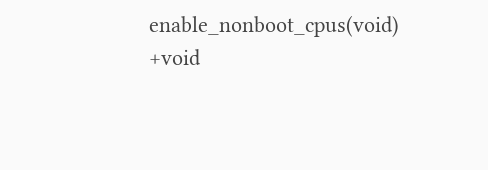enable_nonboot_cpus(void)
+void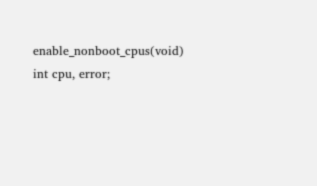enable_nonboot_cpus(void)
int cpu, error;